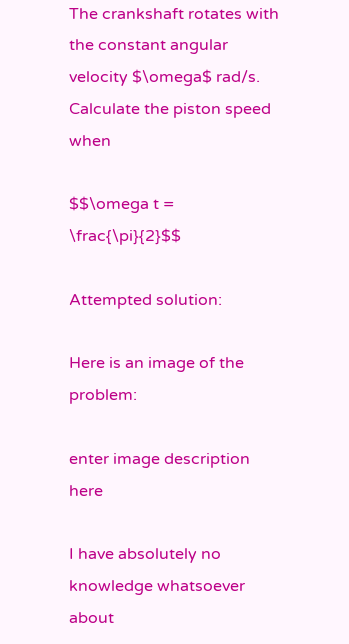The crankshaft rotates with the constant angular velocity $\omega$ rad/s. Calculate the piston speed when

$$\omega t = \frac{\pi}{2}$$

Attempted solution:

Here is an image of the problem:

enter image description here

I have absolutely no knowledge whatsoever about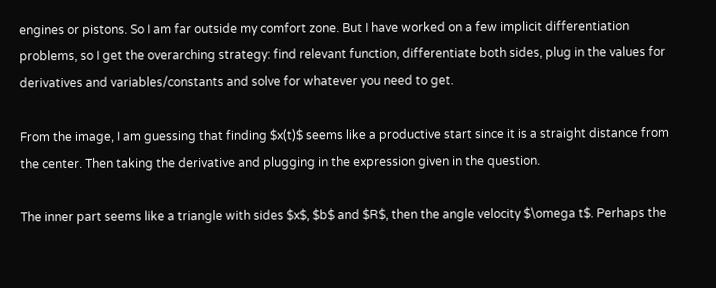engines or pistons. So I am far outside my comfort zone. But I have worked on a few implicit differentiation problems, so I get the overarching strategy: find relevant function, differentiate both sides, plug in the values for derivatives and variables/constants and solve for whatever you need to get.

From the image, I am guessing that finding $x(t)$ seems like a productive start since it is a straight distance from the center. Then taking the derivative and plugging in the expression given in the question.

The inner part seems like a triangle with sides $x$, $b$ and $R$, then the angle velocity $\omega t$. Perhaps the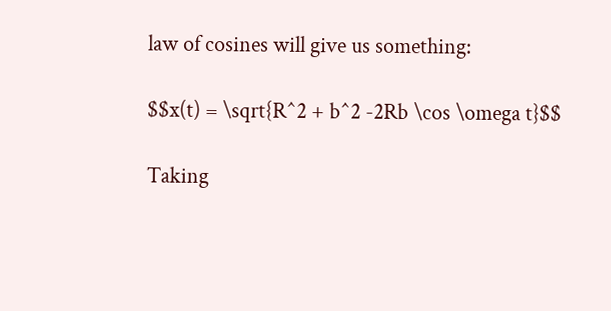law of cosines will give us something:

$$x(t) = \sqrt{R^2 + b^2 -2Rb \cos \omega t}$$

Taking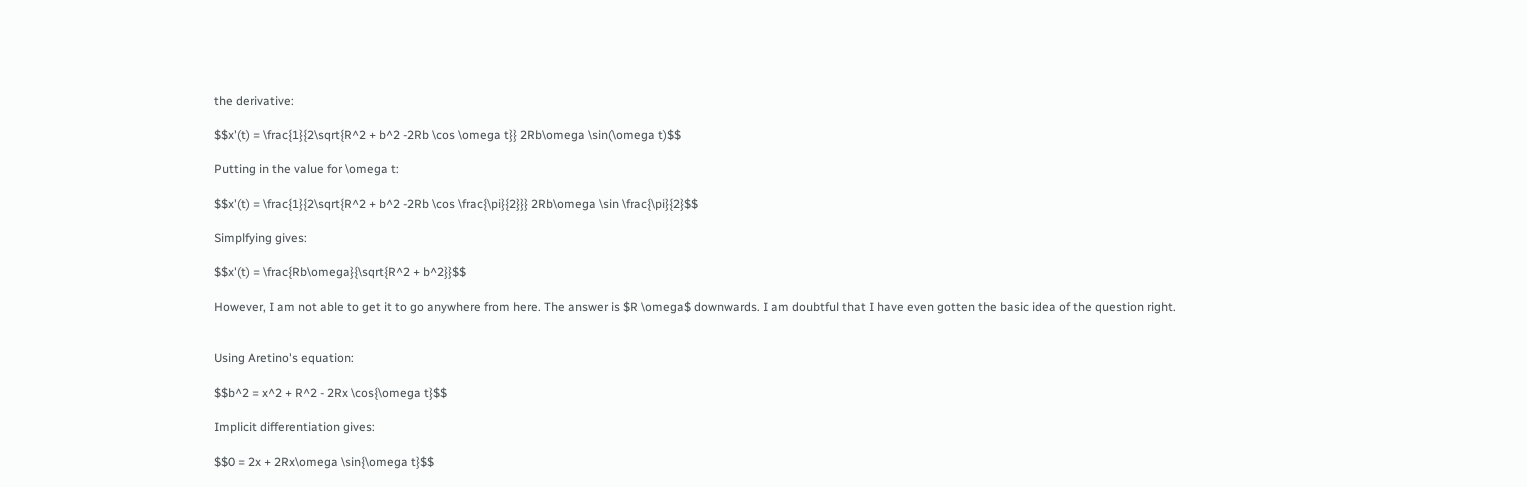the derivative:

$$x'(t) = \frac{1}{2\sqrt{R^2 + b^2 -2Rb \cos \omega t}} 2Rb\omega \sin(\omega t)$$

Putting in the value for \omega t:

$$x'(t) = \frac{1}{2\sqrt{R^2 + b^2 -2Rb \cos \frac{\pi}{2}}} 2Rb\omega \sin \frac{\pi}{2}$$

Simplfying gives:

$$x'(t) = \frac{Rb\omega}{\sqrt{R^2 + b^2}}$$

However, I am not able to get it to go anywhere from here. The answer is $R \omega$ downwards. I am doubtful that I have even gotten the basic idea of the question right.


Using Aretino's equation:

$$b^2 = x^2 + R^2 - 2Rx \cos{\omega t}$$

Implicit differentiation gives:

$$0 = 2x + 2Rx\omega \sin{\omega t}$$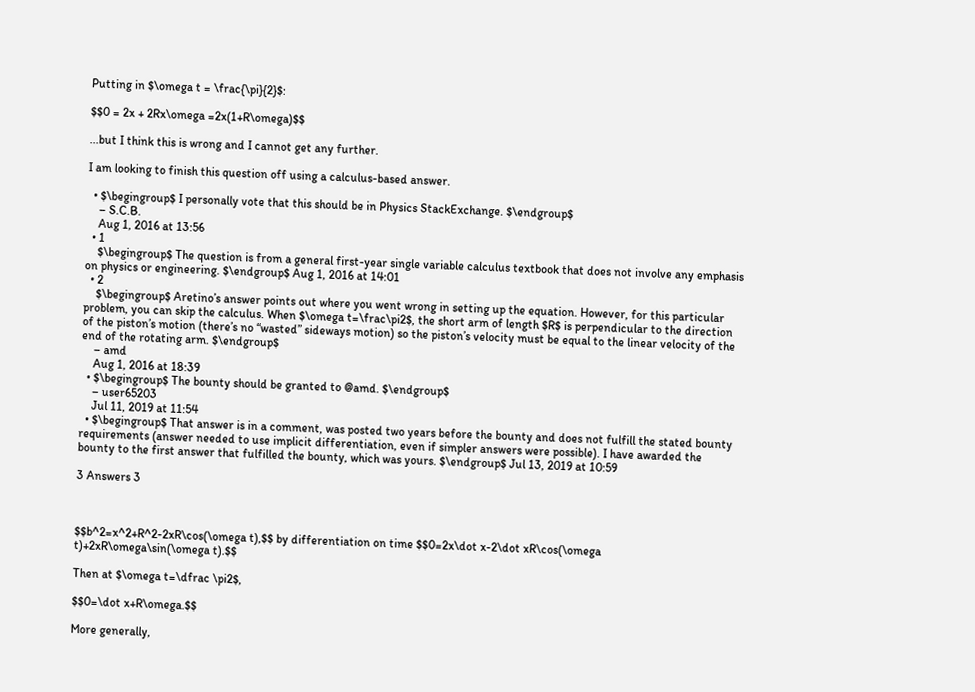Putting in $\omega t = \frac{\pi}{2}$:

$$0 = 2x + 2Rx\omega =2x(1+R\omega)$$

...but I think this is wrong and I cannot get any further.

I am looking to finish this question off using a calculus-based answer.

  • $\begingroup$ I personally vote that this should be in Physics StackExchange. $\endgroup$
    – S.C.B.
    Aug 1, 2016 at 13:56
  • 1
    $\begingroup$ The question is from a general first-year single variable calculus textbook that does not involve any emphasis on physics or engineering. $\endgroup$ Aug 1, 2016 at 14:01
  • 2
    $\begingroup$ Aretino’s answer points out where you went wrong in setting up the equation. However, for this particular problem, you can skip the calculus. When $\omega t=\frac\pi2$, the short arm of length $R$ is perpendicular to the direction of the piston’s motion (there’s no “wasted” sideways motion) so the piston’s velocity must be equal to the linear velocity of the end of the rotating arm. $\endgroup$
    – amd
    Aug 1, 2016 at 18:39
  • $\begingroup$ The bounty should be granted to @amd. $\endgroup$
    – user65203
    Jul 11, 2019 at 11:54
  • $\begingroup$ That answer is in a comment, was posted two years before the bounty and does not fulfill the stated bounty requirements (answer needed to use implicit differentiation, even if simpler answers were possible). I have awarded the bounty to the first answer that fulfilled the bounty, which was yours. $\endgroup$ Jul 13, 2019 at 10:59

3 Answers 3



$$b^2=x^2+R^2-2xR\cos(\omega t),$$ by differentiation on time $$0=2x\dot x-2\dot xR\cos(\omega t)+2xR\omega\sin(\omega t).$$

Then at $\omega t=\dfrac \pi2$,

$$0=\dot x+R\omega.$$

More generally,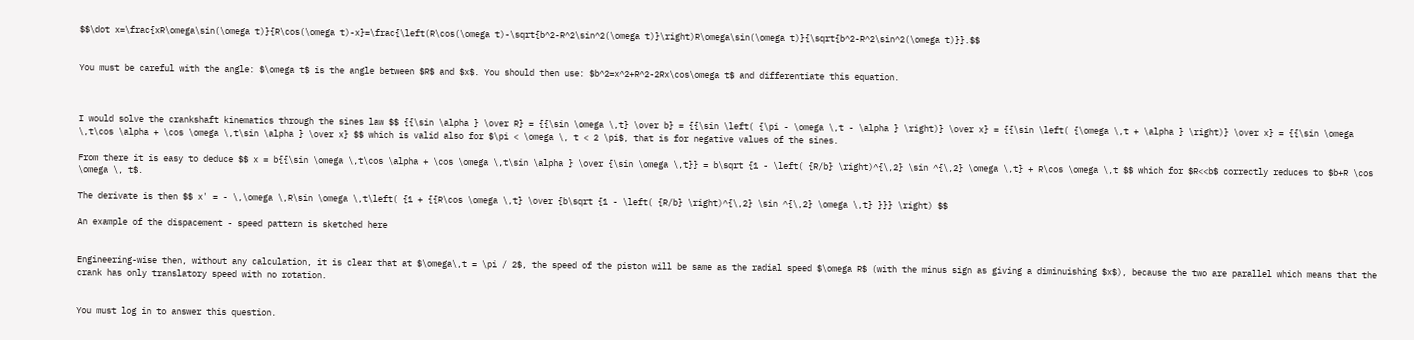$$\dot x=\frac{xR\omega\sin(\omega t)}{R\cos(\omega t)-x}=\frac{\left(R\cos(\omega t)-\sqrt{b^2-R^2\sin^2(\omega t)}\right)R\omega\sin(\omega t)}{\sqrt{b^2-R^2\sin^2(\omega t)}}.$$


You must be careful with the angle: $\omega t$ is the angle between $R$ and $x$. You should then use: $b^2=x^2+R^2-2Rx\cos\omega t$ and differentiate this equation.



I would solve the crankshaft kinematics through the sines law $$ {{\sin \alpha } \over R} = {{\sin \omega \,t} \over b} = {{\sin \left( {\pi - \omega \,t - \alpha } \right)} \over x} = {{\sin \left( {\omega \,t + \alpha } \right)} \over x} = {{\sin \omega \,t\cos \alpha + \cos \omega \,t\sin \alpha } \over x} $$ which is valid also for $\pi < \omega \, t < 2 \pi$, that is for negative values of the sines.

From there it is easy to deduce $$ x = b{{\sin \omega \,t\cos \alpha + \cos \omega \,t\sin \alpha } \over {\sin \omega \,t}} = b\sqrt {1 - \left( {R/b} \right)^{\,2} \sin ^{\,2} \omega \,t} + R\cos \omega \,t $$ which for $R<<b$ correctly reduces to $b+R \cos \omega \, t$.

The derivate is then $$ x' = - \,\omega \,R\sin \omega \,t\left( {1 + {{R\cos \omega \,t} \over {b\sqrt {1 - \left( {R/b} \right)^{\,2} \sin ^{\,2} \omega \,t} }}} \right) $$

An example of the dispacement - speed pattern is sketched here


Engineering-wise then, without any calculation, it is clear that at $\omega\,t = \pi / 2$, the speed of the piston will be same as the radial speed $\omega R$ (with the minus sign as giving a diminuishing $x$), because the two are parallel which means that the crank has only translatory speed with no rotation.


You must log in to answer this question.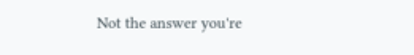Not the answer you're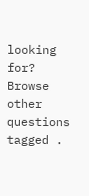looking for? Browse other questions tagged .